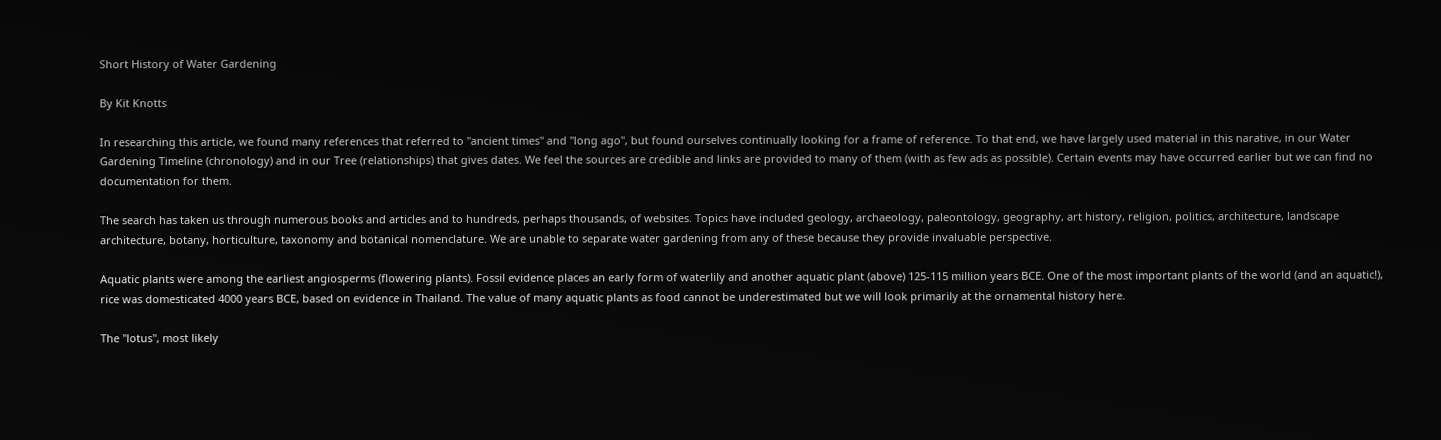Short History of Water Gardening

By Kit Knotts

In researching this article, we found many references that referred to "ancient times" and "long ago", but found ourselves continually looking for a frame of reference. To that end, we have largely used material in this narative, in our Water Gardening Timeline (chronology) and in our Tree (relationships) that gives dates. We feel the sources are credible and links are provided to many of them (with as few ads as possible). Certain events may have occurred earlier but we can find no documentation for them.

The search has taken us through numerous books and articles and to hundreds, perhaps thousands, of websites. Topics have included geology, archaeology, paleontology, geography, art history, religion, politics, architecture, landscape architecture, botany, horticulture, taxonomy and botanical nomenclature. We are unable to separate water gardening from any of these because they provide invaluable perspective.

Aquatic plants were among the earliest angiosperms (flowering plants). Fossil evidence places an early form of waterlily and another aquatic plant (above) 125-115 million years BCE. One of the most important plants of the world (and an aquatic!), rice was domesticated 4000 years BCE, based on evidence in Thailand. The value of many aquatic plants as food cannot be underestimated but we will look primarily at the ornamental history here.

The "lotus", most likely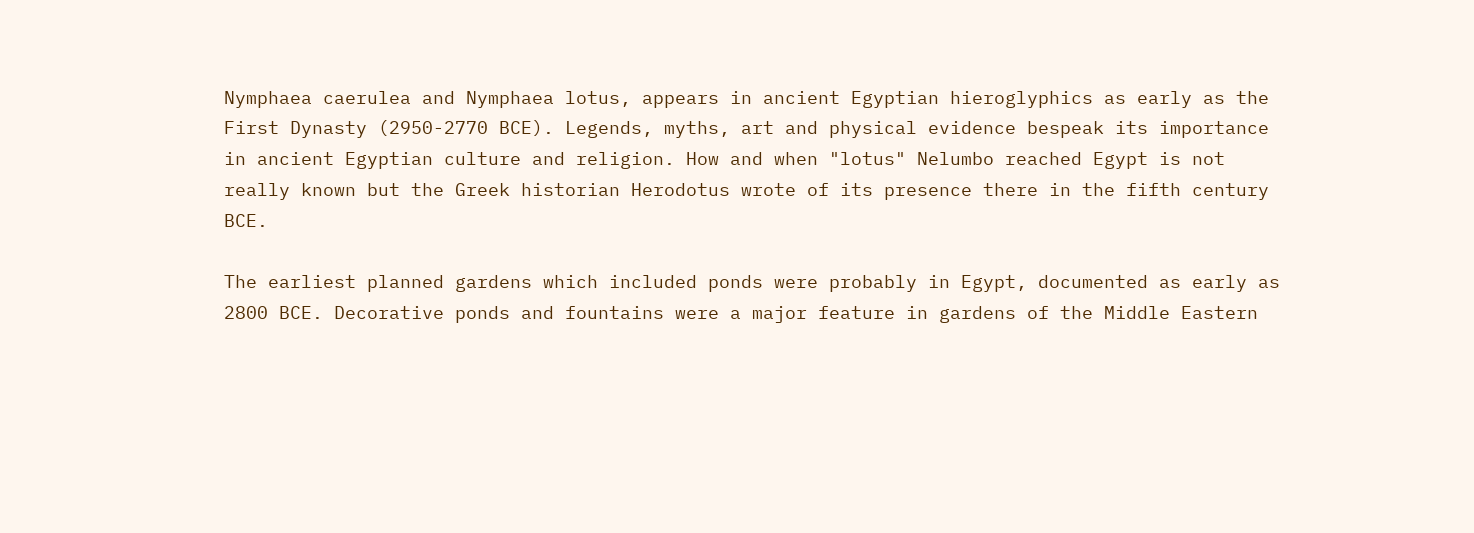Nymphaea caerulea and Nymphaea lotus, appears in ancient Egyptian hieroglyphics as early as the First Dynasty (2950-2770 BCE). Legends, myths, art and physical evidence bespeak its importance in ancient Egyptian culture and religion. How and when "lotus" Nelumbo reached Egypt is not really known but the Greek historian Herodotus wrote of its presence there in the fifth century BCE.

The earliest planned gardens which included ponds were probably in Egypt, documented as early as 2800 BCE. Decorative ponds and fountains were a major feature in gardens of the Middle Eastern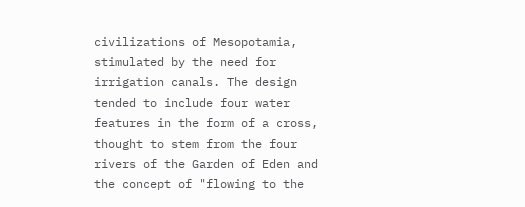civilizations of Mesopotamia, stimulated by the need for irrigation canals. The design tended to include four water features in the form of a cross, thought to stem from the four rivers of the Garden of Eden and the concept of "flowing to the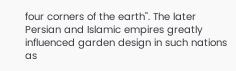four corners of the earth". The later Persian and Islamic empires greatly influenced garden design in such nations as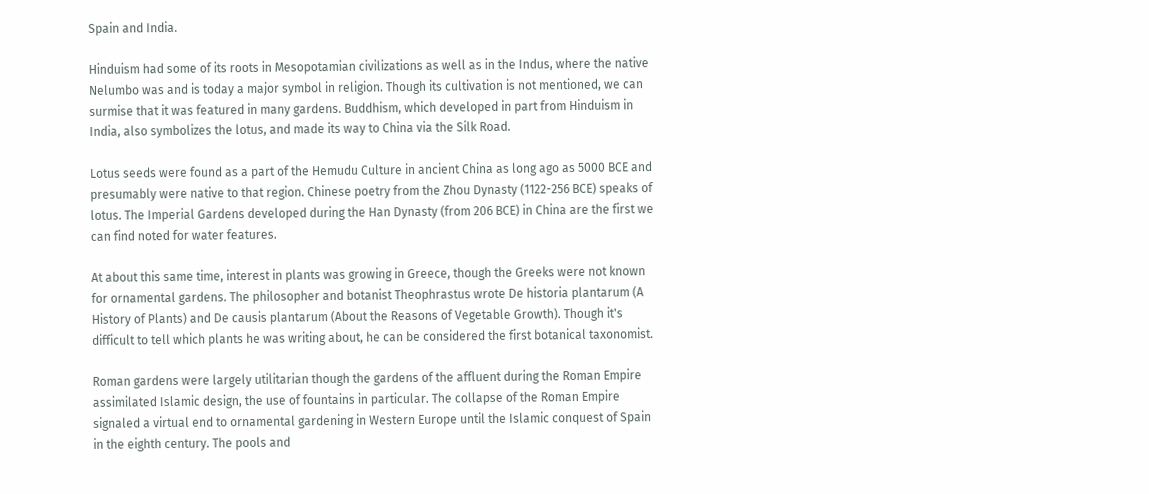Spain and India.

Hinduism had some of its roots in Mesopotamian civilizations as well as in the Indus, where the native Nelumbo was and is today a major symbol in religion. Though its cultivation is not mentioned, we can surmise that it was featured in many gardens. Buddhism, which developed in part from Hinduism in India, also symbolizes the lotus, and made its way to China via the Silk Road.

Lotus seeds were found as a part of the Hemudu Culture in ancient China as long ago as 5000 BCE and presumably were native to that region. Chinese poetry from the Zhou Dynasty (1122-256 BCE) speaks of lotus. The Imperial Gardens developed during the Han Dynasty (from 206 BCE) in China are the first we can find noted for water features.

At about this same time, interest in plants was growing in Greece, though the Greeks were not known for ornamental gardens. The philosopher and botanist Theophrastus wrote De historia plantarum (A History of Plants) and De causis plantarum (About the Reasons of Vegetable Growth). Though it's difficult to tell which plants he was writing about, he can be considered the first botanical taxonomist.

Roman gardens were largely utilitarian though the gardens of the affluent during the Roman Empire assimilated Islamic design, the use of fountains in particular. The collapse of the Roman Empire signaled a virtual end to ornamental gardening in Western Europe until the Islamic conquest of Spain in the eighth century. The pools and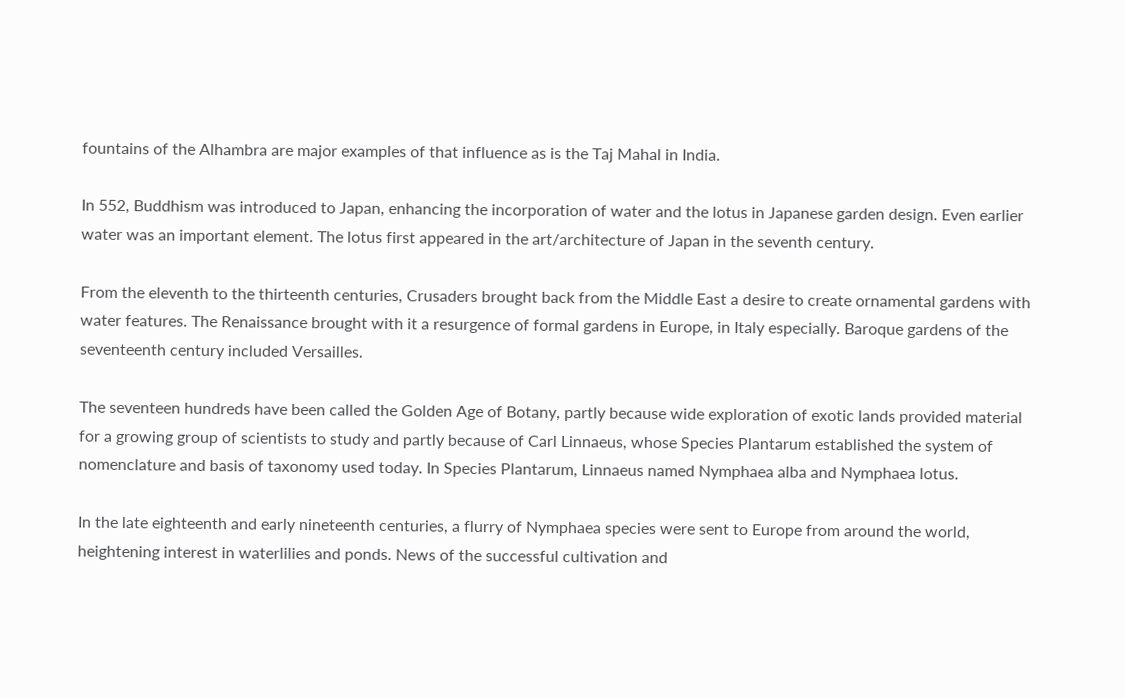fountains of the Alhambra are major examples of that influence as is the Taj Mahal in India.

In 552, Buddhism was introduced to Japan, enhancing the incorporation of water and the lotus in Japanese garden design. Even earlier water was an important element. The lotus first appeared in the art/architecture of Japan in the seventh century.

From the eleventh to the thirteenth centuries, Crusaders brought back from the Middle East a desire to create ornamental gardens with water features. The Renaissance brought with it a resurgence of formal gardens in Europe, in Italy especially. Baroque gardens of the seventeenth century included Versailles.

The seventeen hundreds have been called the Golden Age of Botany, partly because wide exploration of exotic lands provided material for a growing group of scientists to study and partly because of Carl Linnaeus, whose Species Plantarum established the system of nomenclature and basis of taxonomy used today. In Species Plantarum, Linnaeus named Nymphaea alba and Nymphaea lotus.

In the late eighteenth and early nineteenth centuries, a flurry of Nymphaea species were sent to Europe from around the world, heightening interest in waterlilies and ponds. News of the successful cultivation and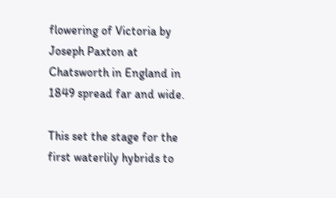flowering of Victoria by Joseph Paxton at Chatsworth in England in 1849 spread far and wide.

This set the stage for the first waterlily hybrids to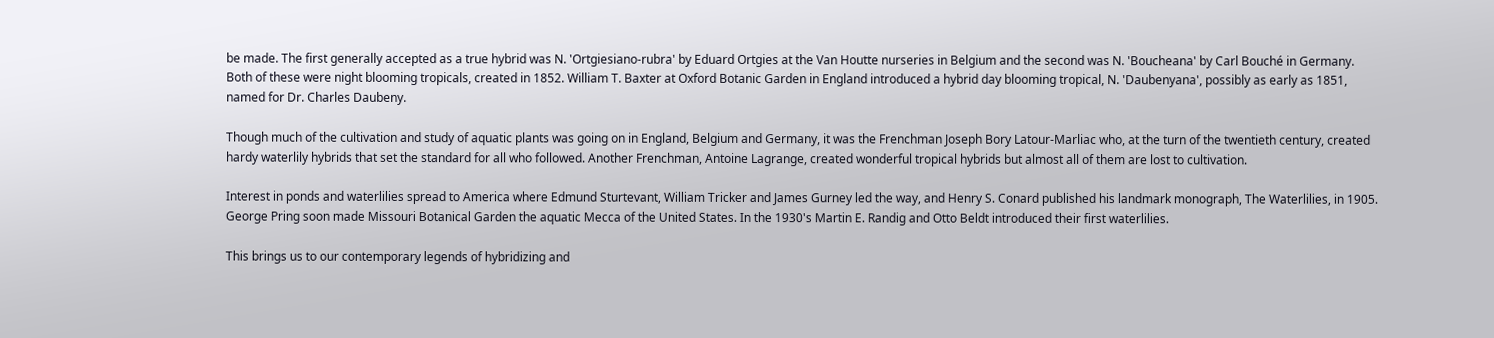be made. The first generally accepted as a true hybrid was N. 'Ortgiesiano-rubra' by Eduard Ortgies at the Van Houtte nurseries in Belgium and the second was N. 'Boucheana' by Carl Bouché in Germany. Both of these were night blooming tropicals, created in 1852. William T. Baxter at Oxford Botanic Garden in England introduced a hybrid day blooming tropical, N. 'Daubenyana', possibly as early as 1851, named for Dr. Charles Daubeny.

Though much of the cultivation and study of aquatic plants was going on in England, Belgium and Germany, it was the Frenchman Joseph Bory Latour-Marliac who, at the turn of the twentieth century, created hardy waterlily hybrids that set the standard for all who followed. Another Frenchman, Antoine Lagrange, created wonderful tropical hybrids but almost all of them are lost to cultivation.

Interest in ponds and waterlilies spread to America where Edmund Sturtevant, William Tricker and James Gurney led the way, and Henry S. Conard published his landmark monograph, The Waterlilies, in 1905. George Pring soon made Missouri Botanical Garden the aquatic Mecca of the United States. In the 1930's Martin E. Randig and Otto Beldt introduced their first waterlilies.

This brings us to our contemporary legends of hybridizing and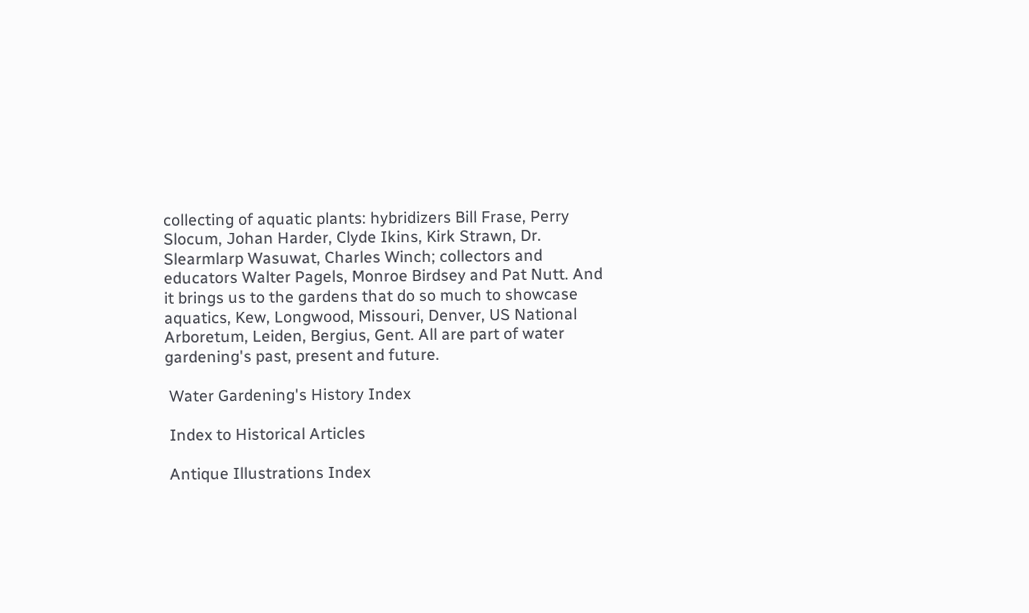collecting of aquatic plants: hybridizers Bill Frase, Perry Slocum, Johan Harder, Clyde Ikins, Kirk Strawn, Dr. Slearmlarp Wasuwat, Charles Winch; collectors and educators Walter Pagels, Monroe Birdsey and Pat Nutt. And it brings us to the gardens that do so much to showcase aquatics, Kew, Longwood, Missouri, Denver, US National Arboretum, Leiden, Bergius, Gent. All are part of water gardening's past, present and future.

 Water Gardening's History Index

 Index to Historical Articles

 Antique Illustrations Index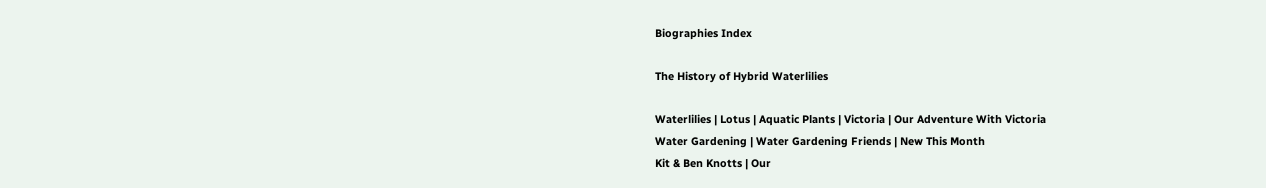Biographies Index

The History of Hybrid Waterlilies

Waterlilies | Lotus | Aquatic Plants | Victoria | Our Adventure With Victoria
Water Gardening | Water Gardening Friends | New This Month
Kit & Ben Knotts | Our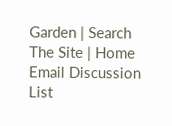Garden | Search The Site | Home
Email Discussion List